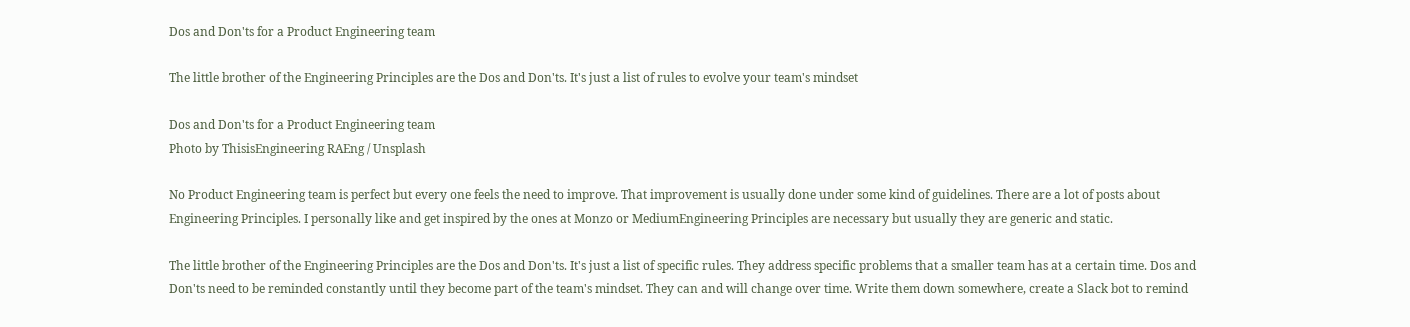Dos and Don'ts for a Product Engineering team

The little brother of the Engineering Principles are the Dos and Don'ts. It's just a list of rules to evolve your team's mindset

Dos and Don'ts for a Product Engineering team
Photo by ThisisEngineering RAEng / Unsplash

No Product Engineering team is perfect but every one feels the need to improve. That improvement is usually done under some kind of guidelines. There are a lot of posts about Engineering Principles. I personally like and get inspired by the ones at Monzo or MediumEngineering Principles are necessary but usually they are generic and static.

The little brother of the Engineering Principles are the Dos and Don'ts. It's just a list of specific rules. They address specific problems that a smaller team has at a certain time. Dos and Don'ts need to be reminded constantly until they become part of the team's mindset. They can and will change over time. Write them down somewhere, create a Slack bot to remind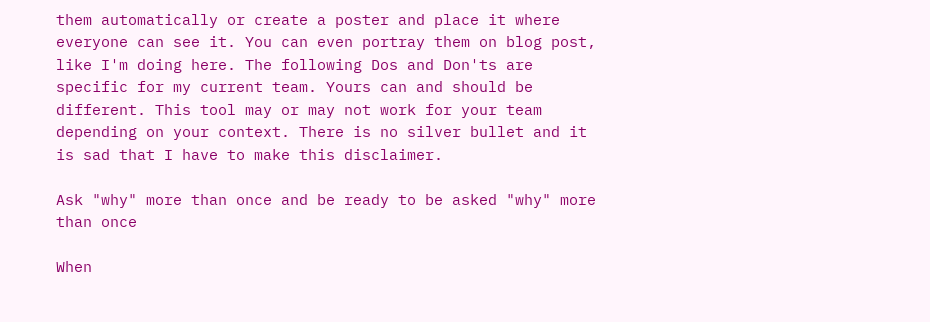them automatically or create a poster and place it where everyone can see it. You can even portray them on blog post, like I'm doing here. The following Dos and Don'ts are specific for my current team. Yours can and should be different. This tool may or may not work for your team depending on your context. There is no silver bullet and it is sad that I have to make this disclaimer.

Ask "why" more than once and be ready to be asked "why" more than once

When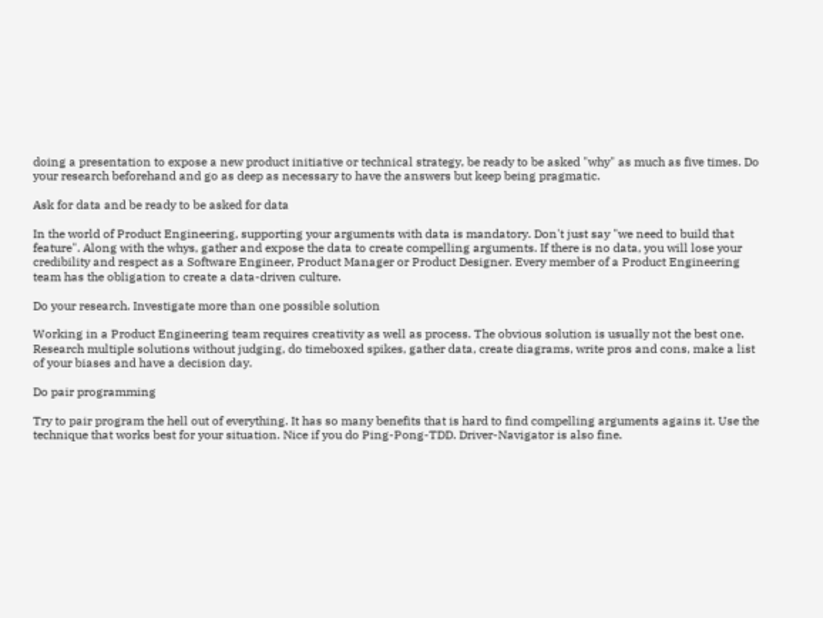doing a presentation to expose a new product initiative or technical strategy, be ready to be asked "why" as much as five times. Do your research beforehand and go as deep as necessary to have the answers but keep being pragmatic.

Ask for data and be ready to be asked for data

In the world of Product Engineering, supporting your arguments with data is mandatory. Don't just say "we need to build that feature". Along with the whys, gather and expose the data to create compelling arguments. If there is no data, you will lose your credibility and respect as a Software Engineer, Product Manager or Product Designer. Every member of a Product Engineering team has the obligation to create a data-driven culture.

Do your research. Investigate more than one possible solution

Working in a Product Engineering team requires creativity as well as process. The obvious solution is usually not the best one. Research multiple solutions without judging, do timeboxed spikes, gather data, create diagrams, write pros and cons, make a list of your biases and have a decision day.

Do pair programming

Try to pair program the hell out of everything. It has so many benefits that is hard to find compelling arguments agains it. Use the technique that works best for your situation. Nice if you do Ping-Pong-TDD. Driver-Navigator is also fine.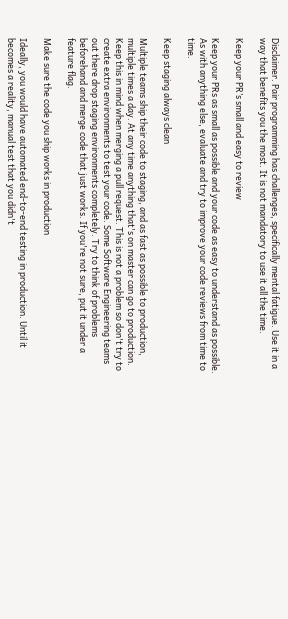Disclaimer. Pair programming has challenges, specifically mental fatigue. Use it in a way that benefits you the most. It is not mandatory to use it all the time.

Keep your PR’s small and easy to review

Keep your PRs as small as possible and your code as easy to understand as possible. As with anything else, evaluate and try to improve your code reviews from time to time.

Keep staging always clean

Multiple teams ship their code to staging, and as fast as possible to production, multiple times a day. At any time anything that's on master can go to production. Keep this in mind when merging a pull request. This is not a problem so don't try to create extra environments to test your code. Some Software Engineering teams out there drop staging environments completely. Try to think of problems beforehand and merge code that just works. If you're not sure, put it under a feature flag.

Make sure the code you ship works in production

Ideally, you would have automated end-to-end testing in production. Until it becomes a reality, manual test that you didn't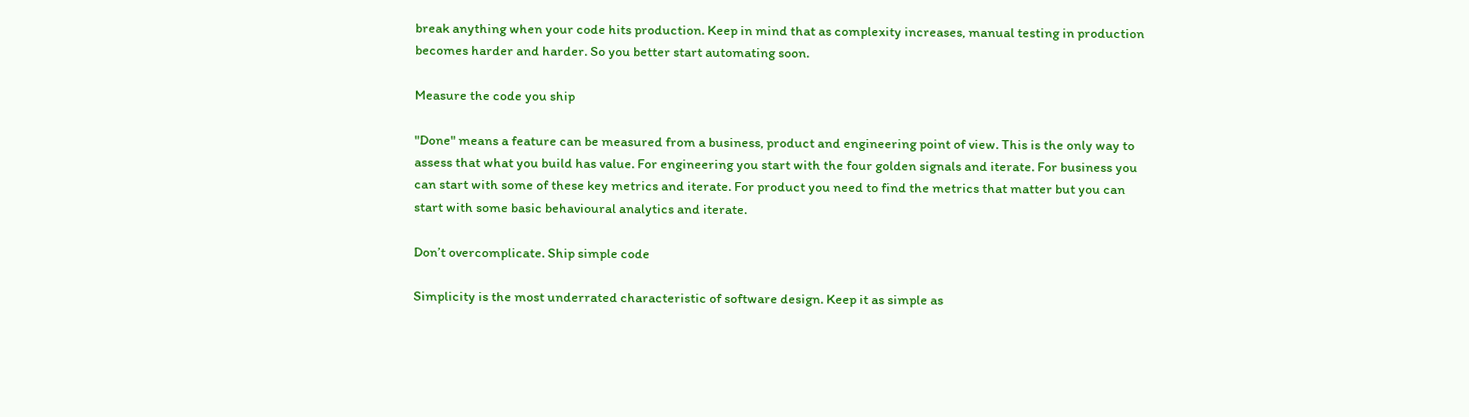break anything when your code hits production. Keep in mind that as complexity increases, manual testing in production becomes harder and harder. So you better start automating soon.

Measure the code you ship

"Done" means a feature can be measured from a business, product and engineering point of view. This is the only way to assess that what you build has value. For engineering you start with the four golden signals and iterate. For business you can start with some of these key metrics and iterate. For product you need to find the metrics that matter but you can start with some basic behavioural analytics and iterate.

Don’t overcomplicate. Ship simple code

Simplicity is the most underrated characteristic of software design. Keep it as simple as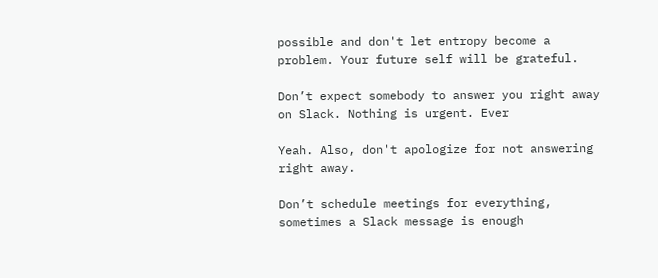possible and don't let entropy become a problem. Your future self will be grateful.

Don’t expect somebody to answer you right away on Slack. Nothing is urgent. Ever

Yeah. Also, don't apologize for not answering right away.

Don’t schedule meetings for everything, sometimes a Slack message is enough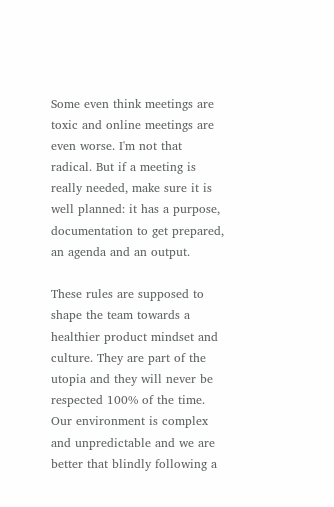Some even think meetings are toxic and online meetings are even worse. I'm not that radical. But if a meeting is really needed, make sure it is well planned: it has a purpose, documentation to get prepared, an agenda and an output.

These rules are supposed to shape the team towards a healthier product mindset and culture. They are part of the utopia and they will never be respected 100% of the time. Our environment is complex and unpredictable and we are better that blindly following a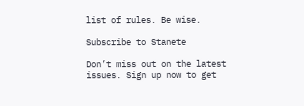list of rules. Be wise.

Subscribe to Stanete

Don’t miss out on the latest issues. Sign up now to get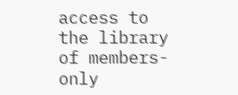access to the library of members-only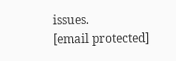issues.
[email protected]